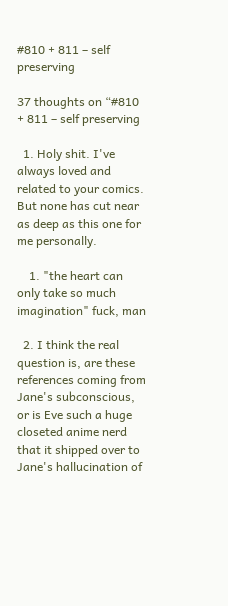#810 + 811 – self preserving

37 thoughts on “#810 + 811 – self preserving

  1. Holy shit. I've always loved and related to your comics. But none has cut near as deep as this one for me personally.

    1. "the heart can only take so much imagination" fuck, man

  2. I think the real question is, are these references coming from Jane's subconscious, or is Eve such a huge closeted anime nerd that it shipped over to Jane's hallucination of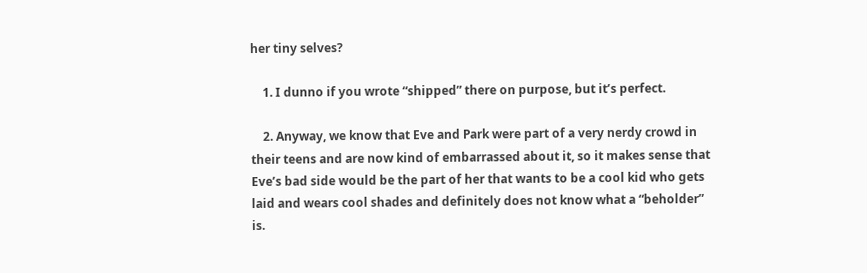her tiny selves?

    1. I dunno if you wrote “shipped” there on purpose, but it’s perfect.

    2. Anyway, we know that Eve and Park were part of a very nerdy crowd in their teens and are now kind of embarrassed about it, so it makes sense that Eve’s bad side would be the part of her that wants to be a cool kid who gets laid and wears cool shades and definitely does not know what a “beholder” is.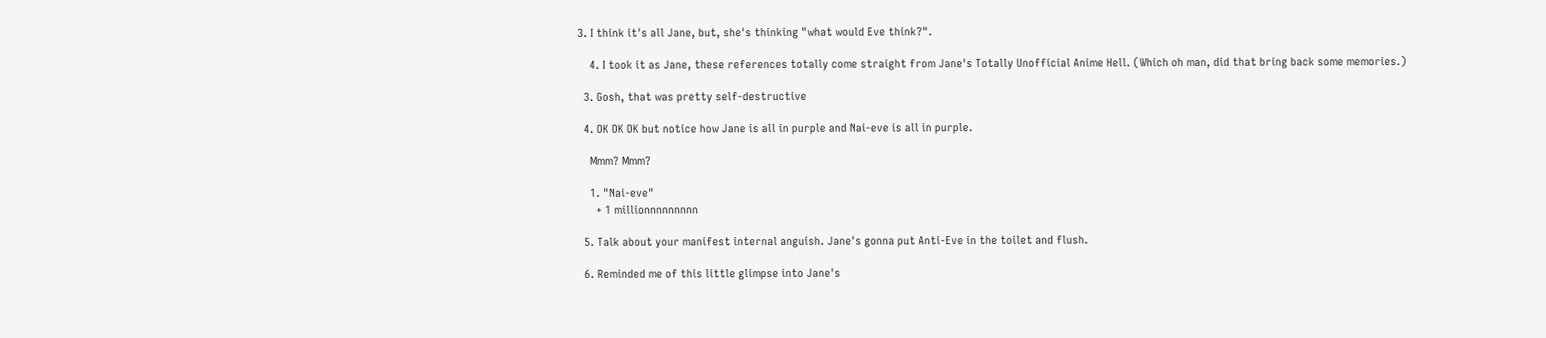3. I think it's all Jane, but, she's thinking "what would Eve think?".

    4. I took it as Jane, these references totally come straight from Jane's Totally Unofficial Anime Hell. (Which oh man, did that bring back some memories.)

  3. Gosh, that was pretty self-destructive

  4. OK OK OK but notice how Jane is all in purple and Nai-eve is all in purple.

    Mmm? Mmm?

    1. "Nai-eve"
      + 1 millionnnnnnnnn

  5. Talk about your manifest internal anguish. Jane's gonna put Anti-Eve in the toilet and flush.

  6. Reminded me of this little glimpse into Jane's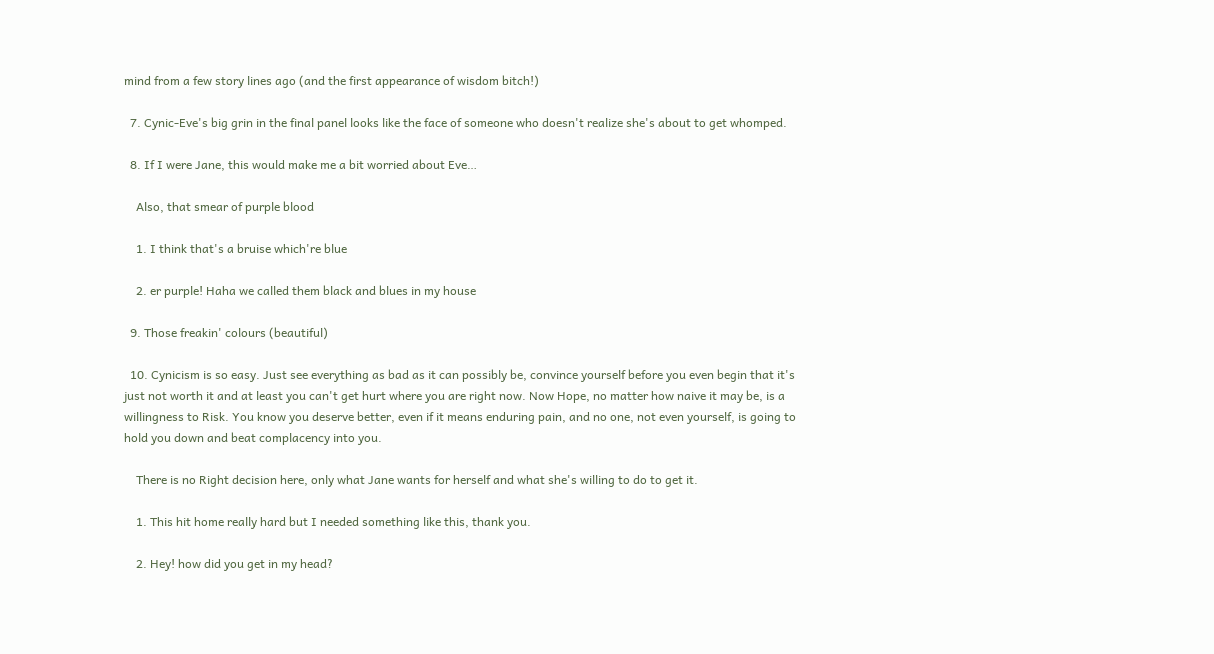mind from a few story lines ago (and the first appearance of wisdom bitch!)

  7. Cynic-Eve's big grin in the final panel looks like the face of someone who doesn't realize she's about to get whomped.

  8. If I were Jane, this would make me a bit worried about Eve…

    Also, that smear of purple blood

    1. I think that's a bruise which're blue

    2. er purple! Haha we called them black and blues in my house

  9. Those freakin' colours (beautiful)

  10. Cynicism is so easy. Just see everything as bad as it can possibly be, convince yourself before you even begin that it's just not worth it and at least you can't get hurt where you are right now. Now Hope, no matter how naive it may be, is a willingness to Risk. You know you deserve better, even if it means enduring pain, and no one, not even yourself, is going to hold you down and beat complacency into you.

    There is no Right decision here, only what Jane wants for herself and what she's willing to do to get it.

    1. This hit home really hard but I needed something like this, thank you.

    2. Hey! how did you get in my head?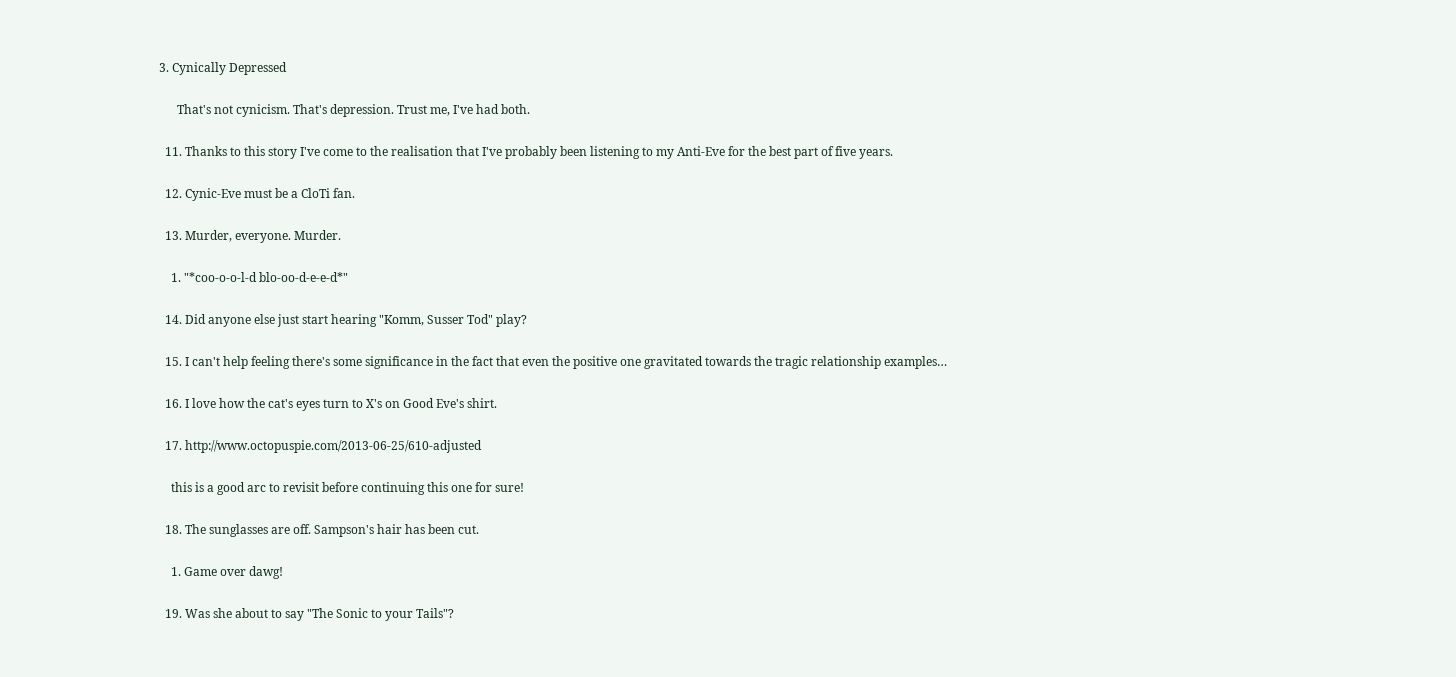3. Cynically Depressed

      That's not cynicism. That's depression. Trust me, I've had both.

  11. Thanks to this story I've come to the realisation that I've probably been listening to my Anti-Eve for the best part of five years.

  12. Cynic-Eve must be a CloTi fan.

  13. Murder, everyone. Murder.

    1. "*coo-o-o-l-d blo-oo-d-e-e-d*"

  14. Did anyone else just start hearing "Komm, Susser Tod" play?

  15. I can't help feeling there's some significance in the fact that even the positive one gravitated towards the tragic relationship examples…

  16. I love how the cat's eyes turn to X's on Good Eve's shirt.

  17. http://www.octopuspie.com/2013-06-25/610-adjusted

    this is a good arc to revisit before continuing this one for sure!

  18. The sunglasses are off. Sampson's hair has been cut.

    1. Game over dawg!

  19. Was she about to say "The Sonic to your Tails"?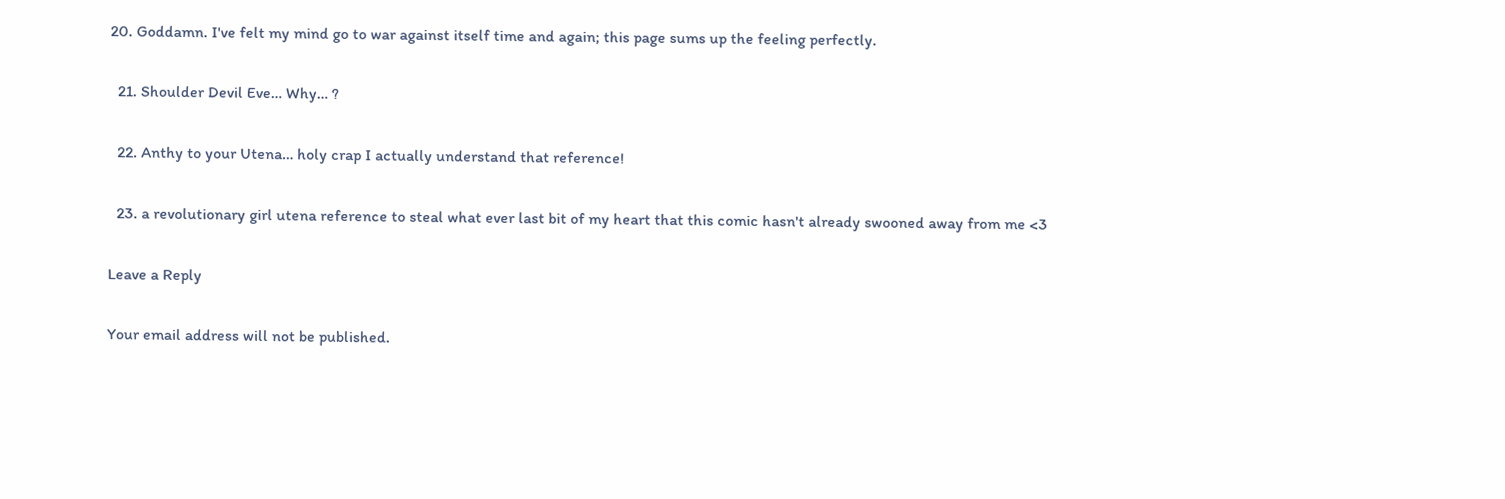20. Goddamn. I've felt my mind go to war against itself time and again; this page sums up the feeling perfectly.

  21. Shoulder Devil Eve… Why… ?

  22. Anthy to your Utena… holy crap I actually understand that reference!

  23. a revolutionary girl utena reference to steal what ever last bit of my heart that this comic hasn't already swooned away from me <3

Leave a Reply

Your email address will not be published.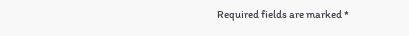Required fields are marked *